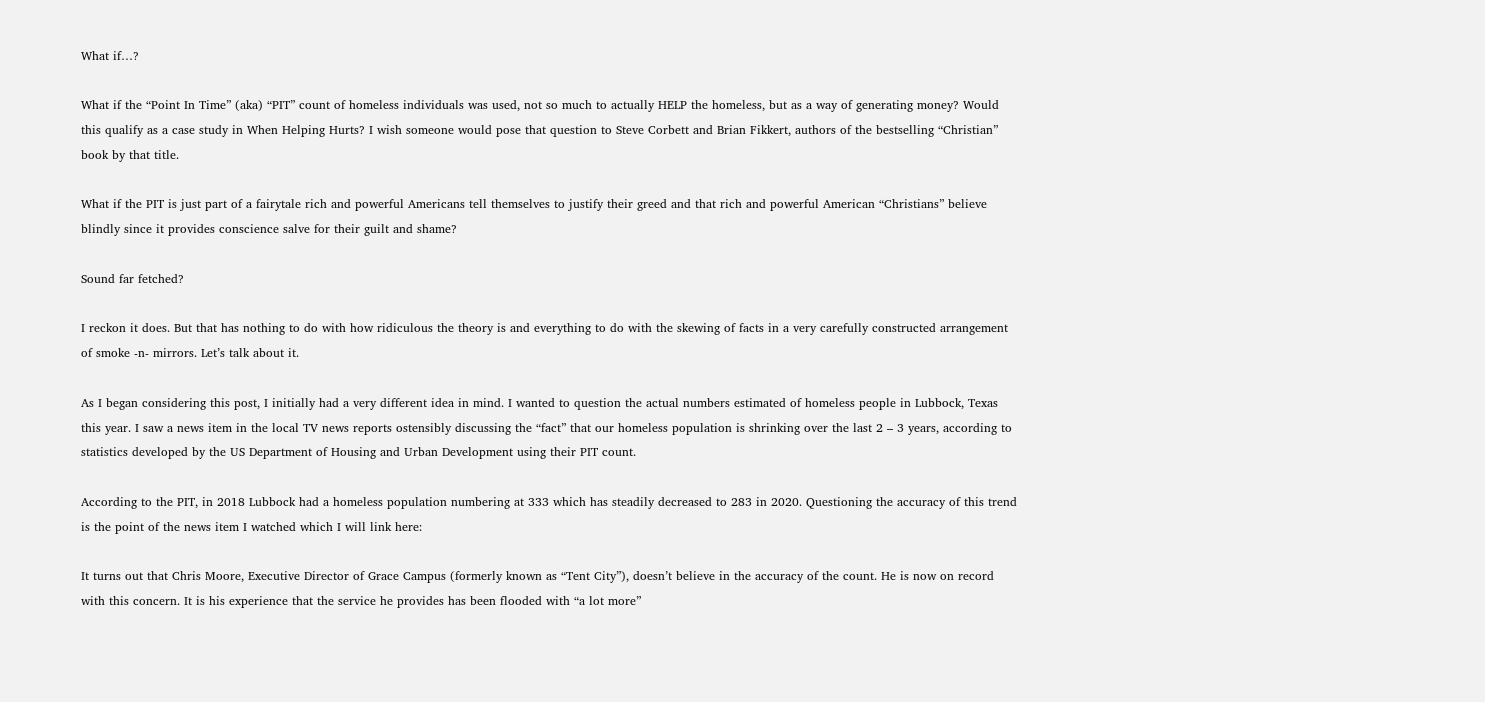What if…?

What if the “Point In Time” (aka) “PIT” count of homeless individuals was used, not so much to actually HELP the homeless, but as a way of generating money? Would this qualify as a case study in When Helping Hurts? I wish someone would pose that question to Steve Corbett and Brian Fikkert, authors of the bestselling “Christian” book by that title.

What if the PIT is just part of a fairytale rich and powerful Americans tell themselves to justify their greed and that rich and powerful American “Christians” believe blindly since it provides conscience salve for their guilt and shame?

Sound far fetched?

I reckon it does. But that has nothing to do with how ridiculous the theory is and everything to do with the skewing of facts in a very carefully constructed arrangement of smoke -n- mirrors. Let’s talk about it.

As I began considering this post, I initially had a very different idea in mind. I wanted to question the actual numbers estimated of homeless people in Lubbock, Texas this year. I saw a news item in the local TV news reports ostensibly discussing the “fact” that our homeless population is shrinking over the last 2 – 3 years, according to statistics developed by the US Department of Housing and Urban Development using their PIT count.

According to the PIT, in 2018 Lubbock had a homeless population numbering at 333 which has steadily decreased to 283 in 2020. Questioning the accuracy of this trend is the point of the news item I watched which I will link here:

It turns out that Chris Moore, Executive Director of Grace Campus (formerly known as “Tent City”), doesn’t believe in the accuracy of the count. He is now on record with this concern. It is his experience that the service he provides has been flooded with “a lot more”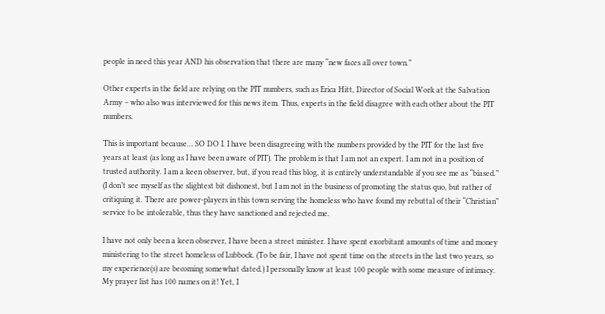people in need this year AND his observation that there are many “new faces all over town.”

Other experts in the field are relying on the PIT numbers, such as Erica Hitt, Director of Social Work at the Salvation Army – who also was interviewed for this news item. Thus, experts in the field disagree with each other about the PIT numbers.

This is important because… SO DO I. I have been disagreeing with the numbers provided by the PIT for the last five years at least (as long as I have been aware of PIT). The problem is that I am not an expert. I am not in a position of trusted authority. I am a keen observer, but, if you read this blog, it is entirely understandable if you see me as “biased.” (I don’t see myself as the slightest bit dishonest, but I am not in the business of promoting the status quo, but rather of critiquing it. There are power-players in this town serving the homeless who have found my rebuttal of their “Christian” service to be intolerable, thus they have sanctioned and rejected me.

I have not only been a keen observer, I have been a street minister. I have spent exorbitant amounts of time and money ministering to the street homeless of Lubbock. (To be fair, I have not spent time on the streets in the last two years, so my experience(s) are becoming somewhat dated.) I personally know at least 100 people with some measure of intimacy. My prayer list has 100 names on it! Yet, I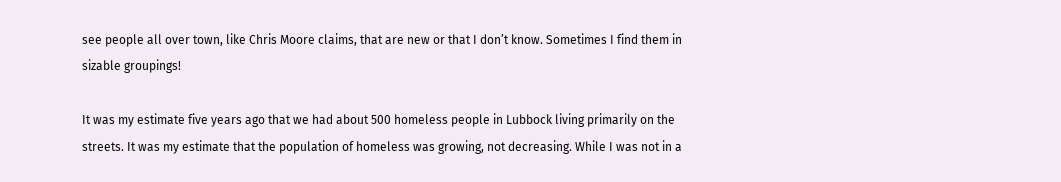see people all over town, like Chris Moore claims, that are new or that I don’t know. Sometimes I find them in sizable groupings!

It was my estimate five years ago that we had about 500 homeless people in Lubbock living primarily on the streets. It was my estimate that the population of homeless was growing, not decreasing. While I was not in a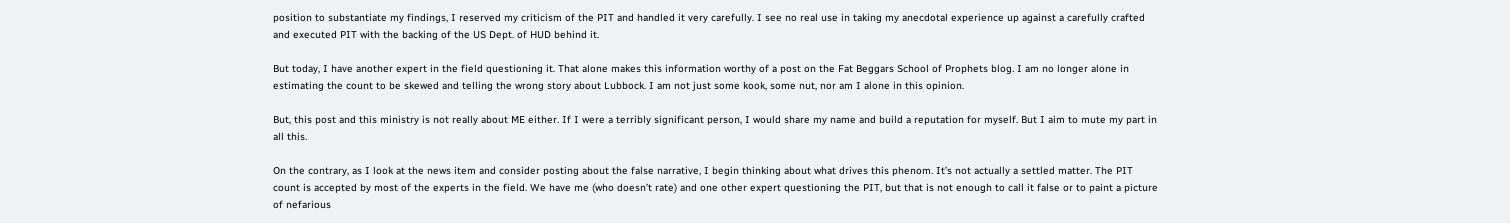position to substantiate my findings, I reserved my criticism of the PIT and handled it very carefully. I see no real use in taking my anecdotal experience up against a carefully crafted and executed PIT with the backing of the US Dept. of HUD behind it.

But today, I have another expert in the field questioning it. That alone makes this information worthy of a post on the Fat Beggars School of Prophets blog. I am no longer alone in estimating the count to be skewed and telling the wrong story about Lubbock. I am not just some kook, some nut, nor am I alone in this opinion.

But, this post and this ministry is not really about ME either. If I were a terribly significant person, I would share my name and build a reputation for myself. But I aim to mute my part in all this.

On the contrary, as I look at the news item and consider posting about the false narrative, I begin thinking about what drives this phenom. It’s not actually a settled matter. The PIT count is accepted by most of the experts in the field. We have me (who doesn’t rate) and one other expert questioning the PIT, but that is not enough to call it false or to paint a picture of nefarious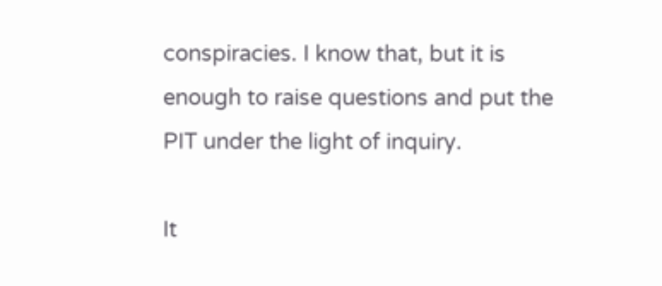conspiracies. I know that, but it is enough to raise questions and put the PIT under the light of inquiry.

It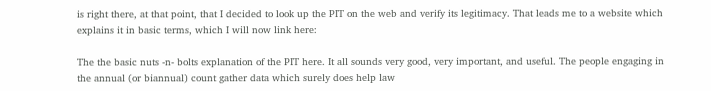is right there, at that point, that I decided to look up the PIT on the web and verify its legitimacy. That leads me to a website which explains it in basic terms, which I will now link here:

The the basic nuts -n- bolts explanation of the PIT here. It all sounds very good, very important, and useful. The people engaging in the annual (or biannual) count gather data which surely does help law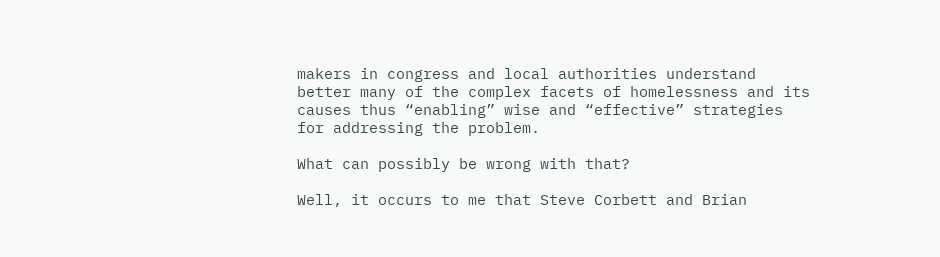makers in congress and local authorities understand better many of the complex facets of homelessness and its causes thus “enabling” wise and “effective” strategies for addressing the problem.

What can possibly be wrong with that?

Well, it occurs to me that Steve Corbett and Brian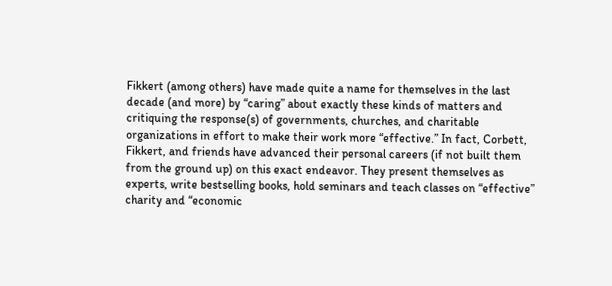Fikkert (among others) have made quite a name for themselves in the last decade (and more) by “caring” about exactly these kinds of matters and critiquing the response(s) of governments, churches, and charitable organizations in effort to make their work more “effective.” In fact, Corbett, Fikkert, and friends have advanced their personal careers (if not built them from the ground up) on this exact endeavor. They present themselves as experts, write bestselling books, hold seminars and teach classes on “effective” charity and “economic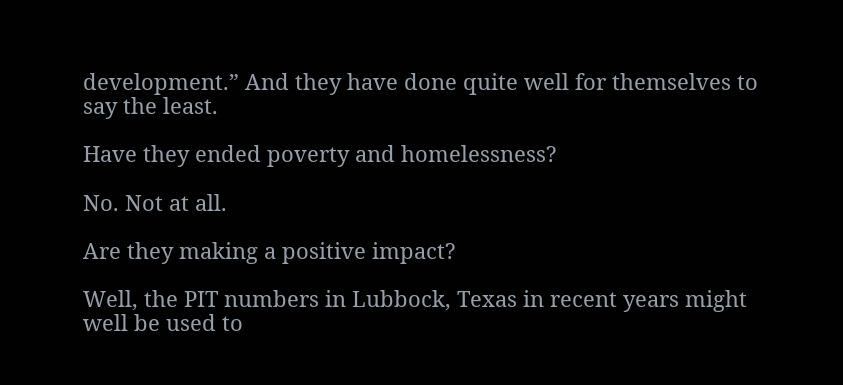development.” And they have done quite well for themselves to say the least.

Have they ended poverty and homelessness?

No. Not at all.

Are they making a positive impact?

Well, the PIT numbers in Lubbock, Texas in recent years might well be used to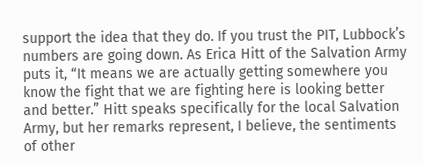support the idea that they do. If you trust the PIT, Lubbock’s numbers are going down. As Erica Hitt of the Salvation Army puts it, “It means we are actually getting somewhere you know the fight that we are fighting here is looking better and better.” Hitt speaks specifically for the local Salvation Army, but her remarks represent, I believe, the sentiments of other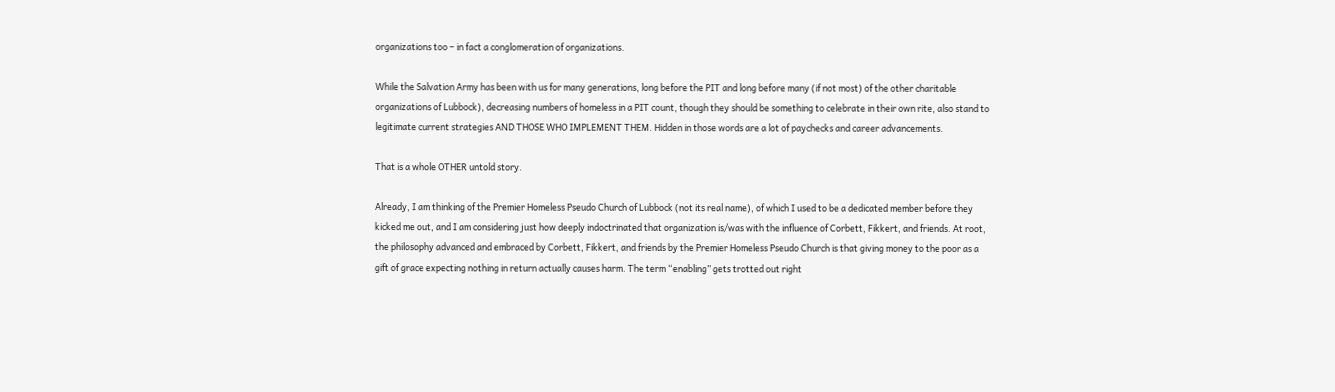organizations too – in fact a conglomeration of organizations.

While the Salvation Army has been with us for many generations, long before the PIT and long before many (if not most) of the other charitable organizations of Lubbock), decreasing numbers of homeless in a PIT count, though they should be something to celebrate in their own rite, also stand to legitimate current strategies AND THOSE WHO IMPLEMENT THEM. Hidden in those words are a lot of paychecks and career advancements.

That is a whole OTHER untold story.

Already, I am thinking of the Premier Homeless Pseudo Church of Lubbock (not its real name), of which I used to be a dedicated member before they kicked me out, and I am considering just how deeply indoctrinated that organization is/was with the influence of Corbett, Fikkert, and friends. At root, the philosophy advanced and embraced by Corbett, Fikkert, and friends by the Premier Homeless Pseudo Church is that giving money to the poor as a gift of grace expecting nothing in return actually causes harm. The term “enabling” gets trotted out right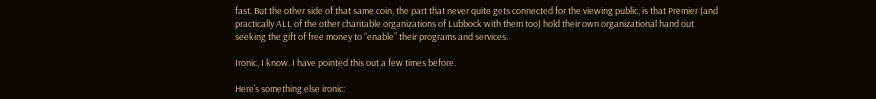fast. But the other side of that same coin, the part that never quite gets connected for the viewing public, is that Premier (and practically ALL of the other charitable organizations of Lubbock with them too) hold their own organizational hand out seeking the gift of free money to “enable” their programs and services.

Ironic, I know. I have pointed this out a few times before.

Here’s something else ironic: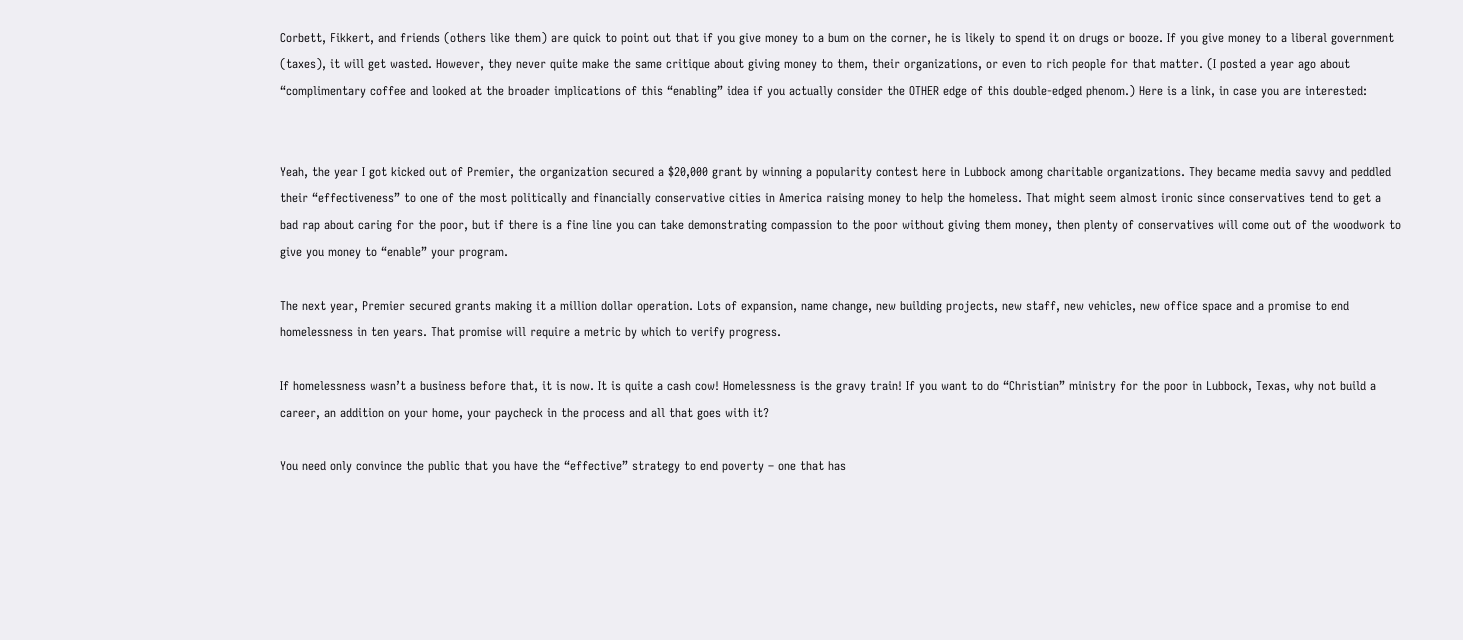Corbett, Fikkert, and friends (others like them) are quick to point out that if you give money to a bum on the corner, he is likely to spend it on drugs or booze. If you give money to a liberal government (taxes), it will get wasted. However, they never quite make the same critique about giving money to them, their organizations, or even to rich people for that matter. (I posted a year ago about “complimentary coffee and looked at the broader implications of this “enabling” idea if you actually consider the OTHER edge of this double-edged phenom.) Here is a link, in case you are interested:


Yeah, the year I got kicked out of Premier, the organization secured a $20,000 grant by winning a popularity contest here in Lubbock among charitable organizations. They became media savvy and peddled their “effectiveness” to one of the most politically and financially conservative cities in America raising money to help the homeless. That might seem almost ironic since conservatives tend to get a bad rap about caring for the poor, but if there is a fine line you can take demonstrating compassion to the poor without giving them money, then plenty of conservatives will come out of the woodwork to give you money to “enable” your program.

The next year, Premier secured grants making it a million dollar operation. Lots of expansion, name change, new building projects, new staff, new vehicles, new office space and a promise to end homelessness in ten years. That promise will require a metric by which to verify progress.

If homelessness wasn’t a business before that, it is now. It is quite a cash cow! Homelessness is the gravy train! If you want to do “Christian” ministry for the poor in Lubbock, Texas, why not build a career, an addition on your home, your paycheck in the process and all that goes with it?

You need only convince the public that you have the “effective” strategy to end poverty – one that has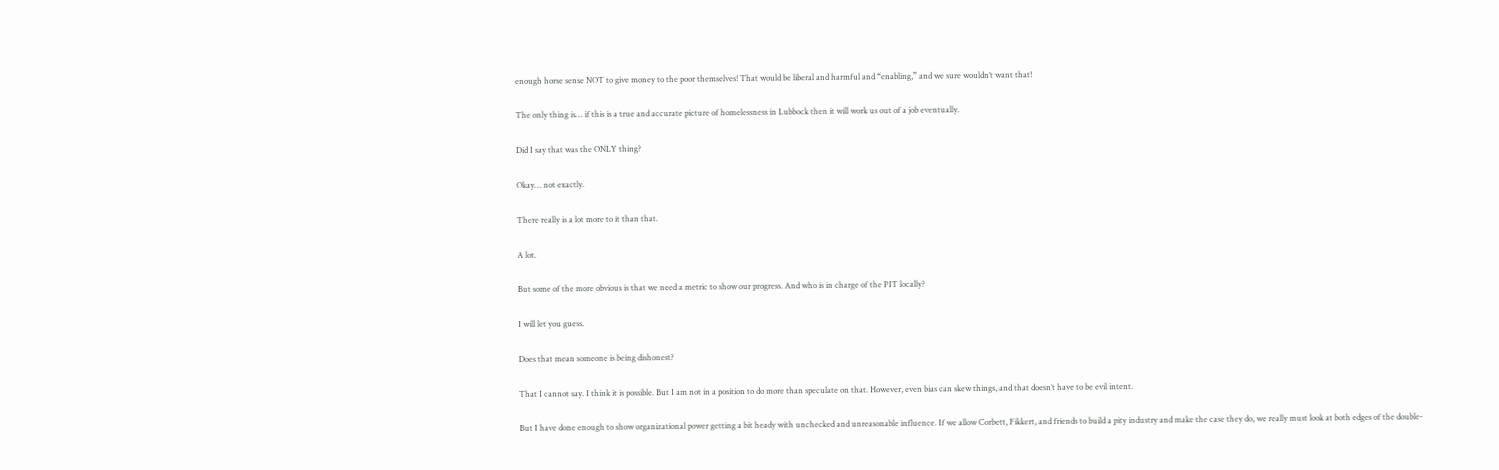enough horse sense NOT to give money to the poor themselves! That would be liberal and harmful and “enabling,” and we sure wouldn’t want that!

The only thing is… if this is a true and accurate picture of homelessness in Lubbock then it will work us out of a job eventually.

Did I say that was the ONLY thing?

Okay… not exactly.

There really is a lot more to it than that.

A lot.

But some of the more obvious is that we need a metric to show our progress. And who is in charge of the PIT locally?

I will let you guess.

Does that mean someone is being dishonest?

That I cannot say. I think it is possible. But I am not in a position to do more than speculate on that. However, even bias can skew things, and that doesn’t have to be evil intent.

But I have done enough to show organizational power getting a bit heady with unchecked and unreasonable influence. If we allow Corbett, Fikkert, and friends to build a pity industry and make the case they do, we really must look at both edges of the double-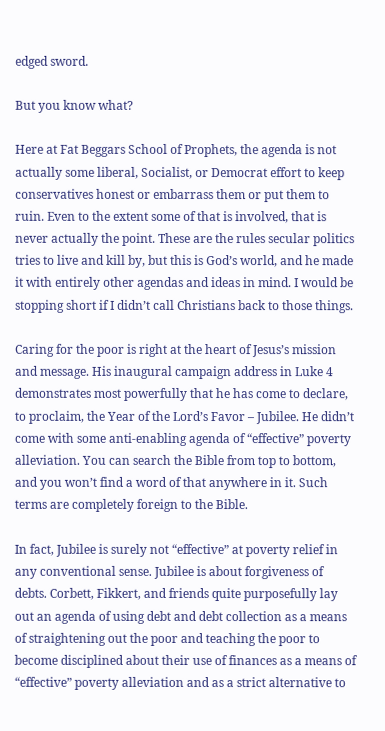edged sword.

But you know what?

Here at Fat Beggars School of Prophets, the agenda is not actually some liberal, Socialist, or Democrat effort to keep conservatives honest or embarrass them or put them to ruin. Even to the extent some of that is involved, that is never actually the point. These are the rules secular politics tries to live and kill by, but this is God’s world, and he made it with entirely other agendas and ideas in mind. I would be stopping short if I didn’t call Christians back to those things.

Caring for the poor is right at the heart of Jesus’s mission and message. His inaugural campaign address in Luke 4 demonstrates most powerfully that he has come to declare, to proclaim, the Year of the Lord’s Favor – Jubilee. He didn’t come with some anti-enabling agenda of “effective” poverty alleviation. You can search the Bible from top to bottom, and you won’t find a word of that anywhere in it. Such terms are completely foreign to the Bible.

In fact, Jubilee is surely not “effective” at poverty relief in any conventional sense. Jubilee is about forgiveness of debts. Corbett, Fikkert, and friends quite purposefully lay out an agenda of using debt and debt collection as a means of straightening out the poor and teaching the poor to become disciplined about their use of finances as a means of “effective” poverty alleviation and as a strict alternative to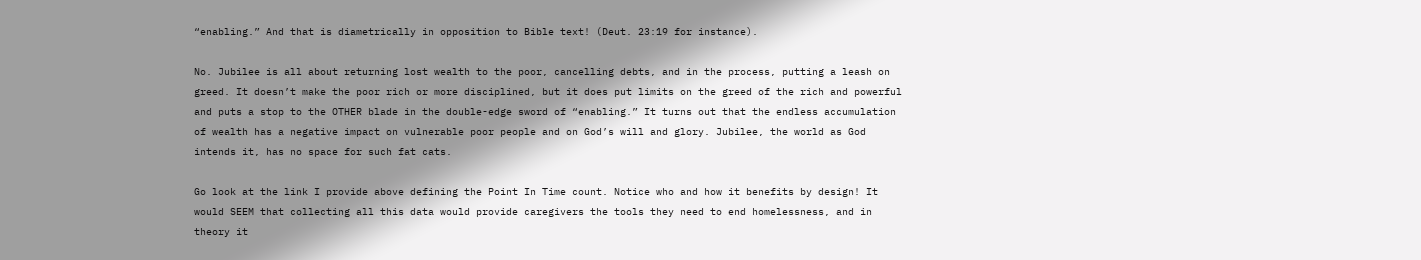“enabling.” And that is diametrically in opposition to Bible text! (Deut. 23:19 for instance).

No. Jubilee is all about returning lost wealth to the poor, cancelling debts, and in the process, putting a leash on greed. It doesn’t make the poor rich or more disciplined, but it does put limits on the greed of the rich and powerful and puts a stop to the OTHER blade in the double-edge sword of “enabling.” It turns out that the endless accumulation of wealth has a negative impact on vulnerable poor people and on God’s will and glory. Jubilee, the world as God intends it, has no space for such fat cats.

Go look at the link I provide above defining the Point In Time count. Notice who and how it benefits by design! It would SEEM that collecting all this data would provide caregivers the tools they need to end homelessness, and in theory it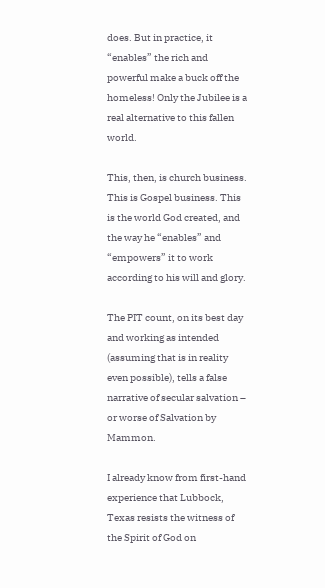does. But in practice, it “enables” the rich and powerful make a buck off the homeless! Only the Jubilee is a real alternative to this fallen world.

This, then, is church business. This is Gospel business. This is the world God created, and the way he “enables” and “empowers” it to work according to his will and glory.

The PIT count, on its best day and working as intended (assuming that is in reality even possible), tells a false narrative of secular salvation – or worse of Salvation by Mammon.

I already know from first-hand experience that Lubbock, Texas resists the witness of the Spirit of God on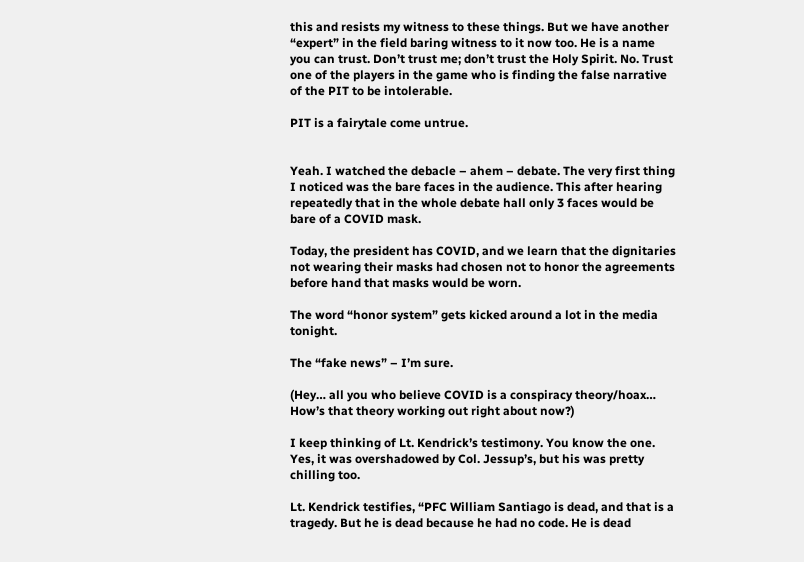this and resists my witness to these things. But we have another “expert” in the field baring witness to it now too. He is a name you can trust. Don’t trust me; don’t trust the Holy Spirit. No. Trust one of the players in the game who is finding the false narrative of the PIT to be intolerable.

PIT is a fairytale come untrue.


Yeah. I watched the debacle – ahem – debate. The very first thing I noticed was the bare faces in the audience. This after hearing repeatedly that in the whole debate hall only 3 faces would be bare of a COVID mask.

Today, the president has COVID, and we learn that the dignitaries not wearing their masks had chosen not to honor the agreements before hand that masks would be worn.

The word “honor system” gets kicked around a lot in the media tonight.

The “fake news” – I’m sure.

(Hey… all you who believe COVID is a conspiracy theory/hoax… How’s that theory working out right about now?)

I keep thinking of Lt. Kendrick’s testimony. You know the one. Yes, it was overshadowed by Col. Jessup’s, but his was pretty chilling too.

Lt. Kendrick testifies, “PFC William Santiago is dead, and that is a tragedy. But he is dead because he had no code. He is dead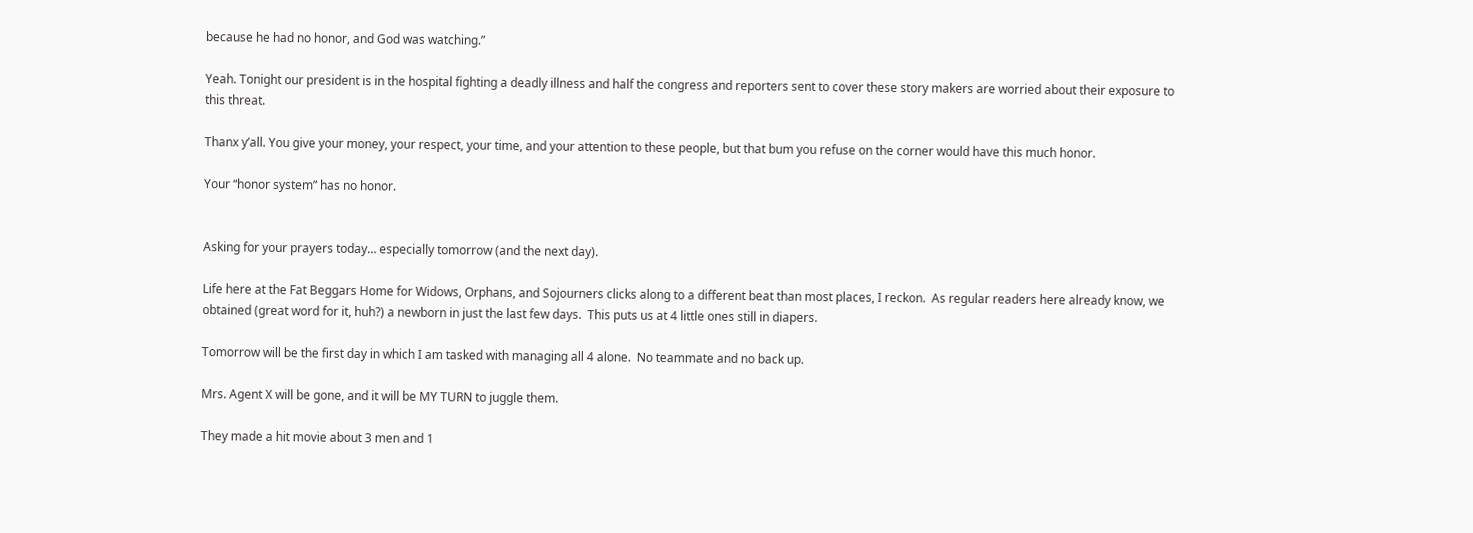because he had no honor, and God was watching.”

Yeah. Tonight our president is in the hospital fighting a deadly illness and half the congress and reporters sent to cover these story makers are worried about their exposure to this threat.

Thanx y’all. You give your money, your respect, your time, and your attention to these people, but that bum you refuse on the corner would have this much honor.

Your “honor system” has no honor.


Asking for your prayers today… especially tomorrow (and the next day).

Life here at the Fat Beggars Home for Widows, Orphans, and Sojourners clicks along to a different beat than most places, I reckon.  As regular readers here already know, we obtained (great word for it, huh?) a newborn in just the last few days.  This puts us at 4 little ones still in diapers.

Tomorrow will be the first day in which I am tasked with managing all 4 alone.  No teammate and no back up.

Mrs. Agent X will be gone, and it will be MY TURN to juggle them.

They made a hit movie about 3 men and 1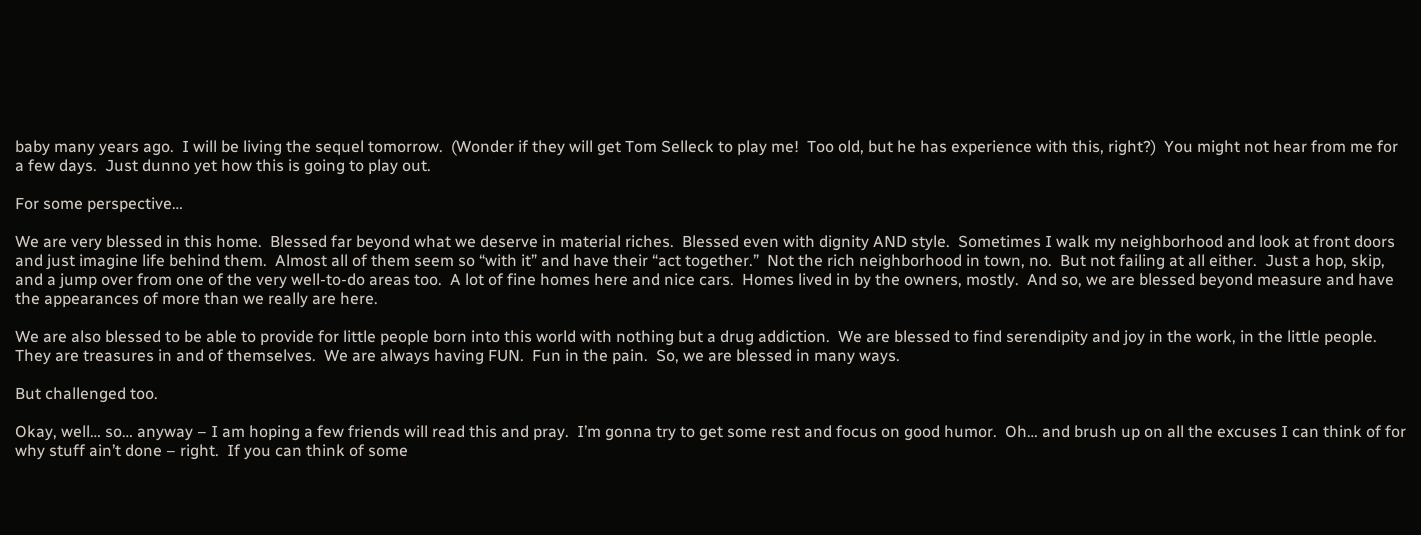baby many years ago.  I will be living the sequel tomorrow.  (Wonder if they will get Tom Selleck to play me!  Too old, but he has experience with this, right?)  You might not hear from me for a few days.  Just dunno yet how this is going to play out.

For some perspective…

We are very blessed in this home.  Blessed far beyond what we deserve in material riches.  Blessed even with dignity AND style.  Sometimes I walk my neighborhood and look at front doors and just imagine life behind them.  Almost all of them seem so “with it” and have their “act together.”  Not the rich neighborhood in town, no.  But not failing at all either.  Just a hop, skip, and a jump over from one of the very well-to-do areas too.  A lot of fine homes here and nice cars.  Homes lived in by the owners, mostly.  And so, we are blessed beyond measure and have the appearances of more than we really are here.

We are also blessed to be able to provide for little people born into this world with nothing but a drug addiction.  We are blessed to find serendipity and joy in the work, in the little people.  They are treasures in and of themselves.  We are always having FUN.  Fun in the pain.  So, we are blessed in many ways.

But challenged too.

Okay, well… so… anyway – I am hoping a few friends will read this and pray.  I’m gonna try to get some rest and focus on good humor.  Oh… and brush up on all the excuses I can think of for why stuff ain’t done – right.  If you can think of some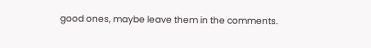good ones, maybe leave them in the comments.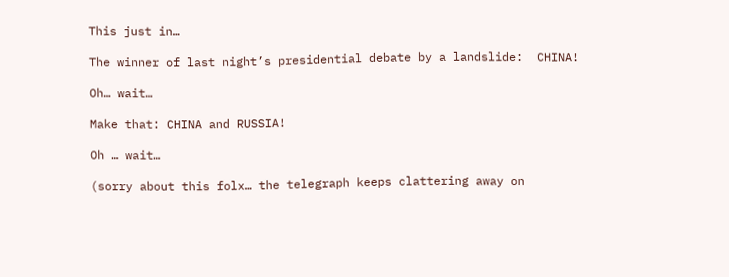This just in…

The winner of last night’s presidential debate by a landslide:  CHINA!

Oh… wait…

Make that: CHINA and RUSSIA!

Oh … wait…

(sorry about this folx… the telegraph keeps clattering away on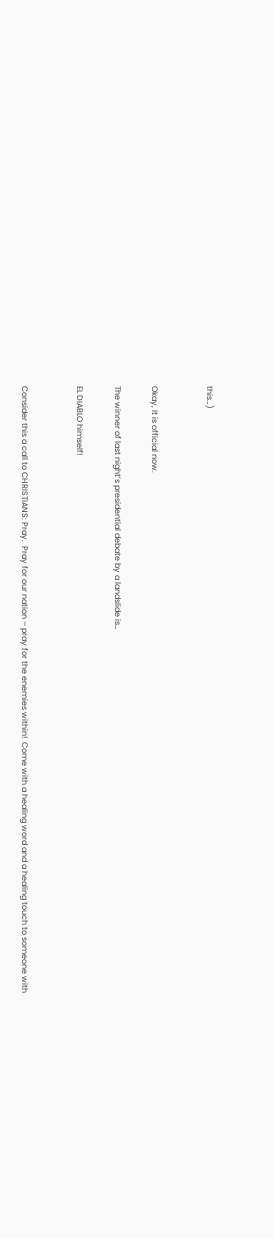this…)


Okay, It is official now.

The winner of last night’s presidential debate by a landslide is…

EL DIABLO himself!


Consider this a call to CHRISTIANS: Pray.  Pray for our nation – pray for the enemies within!  Come with a healing word and a healing touch to someone with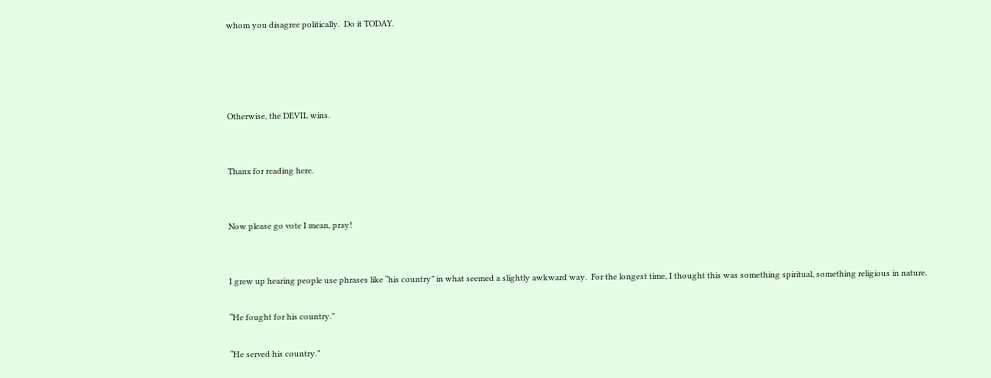whom you disagree politically.  Do it TODAY.




Otherwise, the DEVIL wins.


Thanx for reading here.


Now please go vote I mean, pray!


I grew up hearing people use phrases like “his country” in what seemed a slightly awkward way.  For the longest time, I thought this was something spiritual, something religious in nature.

“He fought for his country.”

“He served his country.”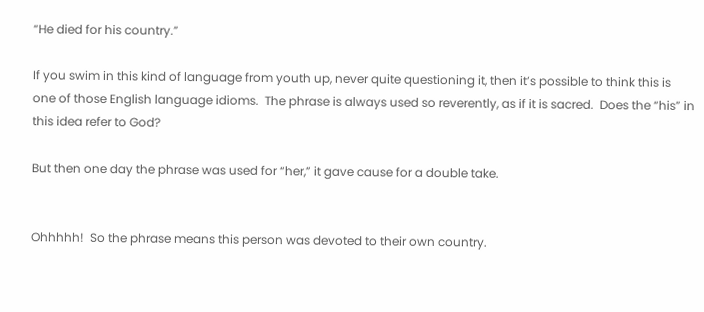“He died for his country.”

If you swim in this kind of language from youth up, never quite questioning it, then it’s possible to think this is one of those English language idioms.  The phrase is always used so reverently, as if it is sacred.  Does the “his” in this idea refer to God?

But then one day the phrase was used for “her,” it gave cause for a double take.


Ohhhhh!  So the phrase means this person was devoted to their own country.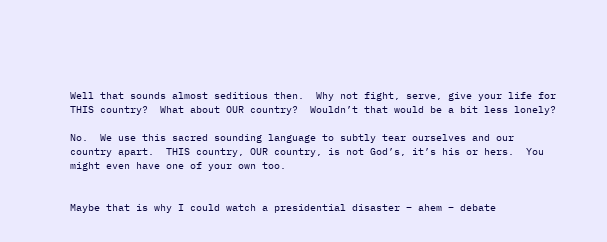Well that sounds almost seditious then.  Why not fight, serve, give your life for THIS country?  What about OUR country?  Wouldn’t that would be a bit less lonely?

No.  We use this sacred sounding language to subtly tear ourselves and our country apart.  THIS country, OUR country, is not God’s, it’s his or hers.  You might even have one of your own too.


Maybe that is why I could watch a presidential disaster – ahem – debate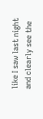like I saw last night and clearly see the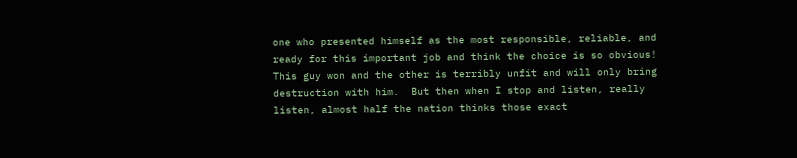one who presented himself as the most responsible, reliable, and ready for this important job and think the choice is so obvious!  This guy won and the other is terribly unfit and will only bring destruction with him.  But then when I stop and listen, really listen, almost half the nation thinks those exact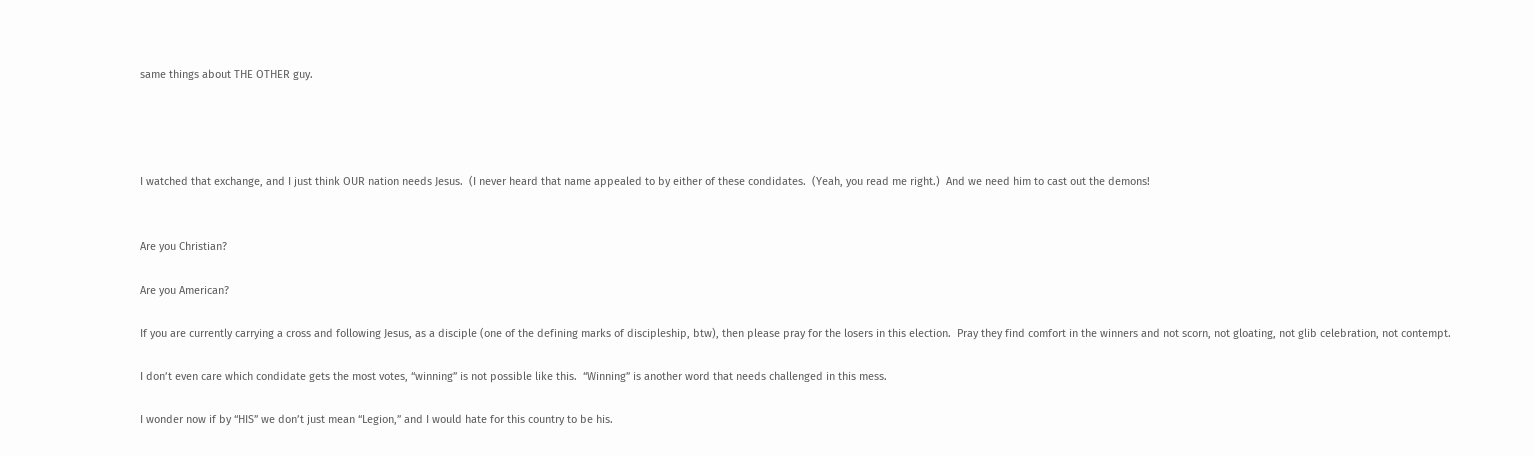same things about THE OTHER guy.




I watched that exchange, and I just think OUR nation needs Jesus.  (I never heard that name appealed to by either of these condidates.  (Yeah, you read me right.)  And we need him to cast out the demons!


Are you Christian?

Are you American?

If you are currently carrying a cross and following Jesus, as a disciple (one of the defining marks of discipleship, btw), then please pray for the losers in this election.  Pray they find comfort in the winners and not scorn, not gloating, not glib celebration, not contempt.

I don’t even care which condidate gets the most votes, “winning” is not possible like this.  “Winning” is another word that needs challenged in this mess.

I wonder now if by “HIS” we don’t just mean “Legion,” and I would hate for this country to be his.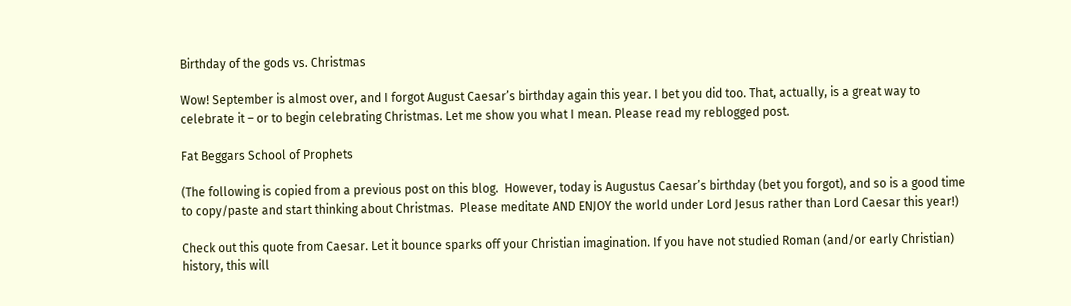Birthday of the gods vs. Christmas

Wow! September is almost over, and I forgot August Caesar’s birthday again this year. I bet you did too. That, actually, is a great way to celebrate it – or to begin celebrating Christmas. Let me show you what I mean. Please read my reblogged post.

Fat Beggars School of Prophets

(The following is copied from a previous post on this blog.  However, today is Augustus Caesar’s birthday (bet you forgot), and so is a good time to copy/paste and start thinking about Christmas.  Please meditate AND ENJOY the world under Lord Jesus rather than Lord Caesar this year!)

Check out this quote from Caesar. Let it bounce sparks off your Christian imagination. If you have not studied Roman (and/or early Christian) history, this will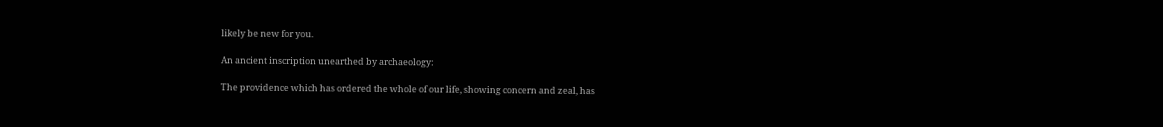likely be new for you.

An ancient inscription unearthed by archaeology:

The providence which has ordered the whole of our life, showing concern and zeal, has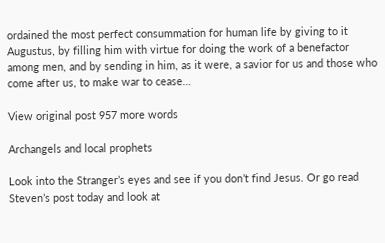ordained the most perfect consummation for human life by giving to it Augustus, by filling him with virtue for doing the work of a benefactor among men, and by sending in him, as it were, a savior for us and those who come after us, to make war to cease…

View original post 957 more words

Archangels and local prophets

Look into the Stranger’s eyes and see if you don’t find Jesus. Or go read Steven’s post today and look at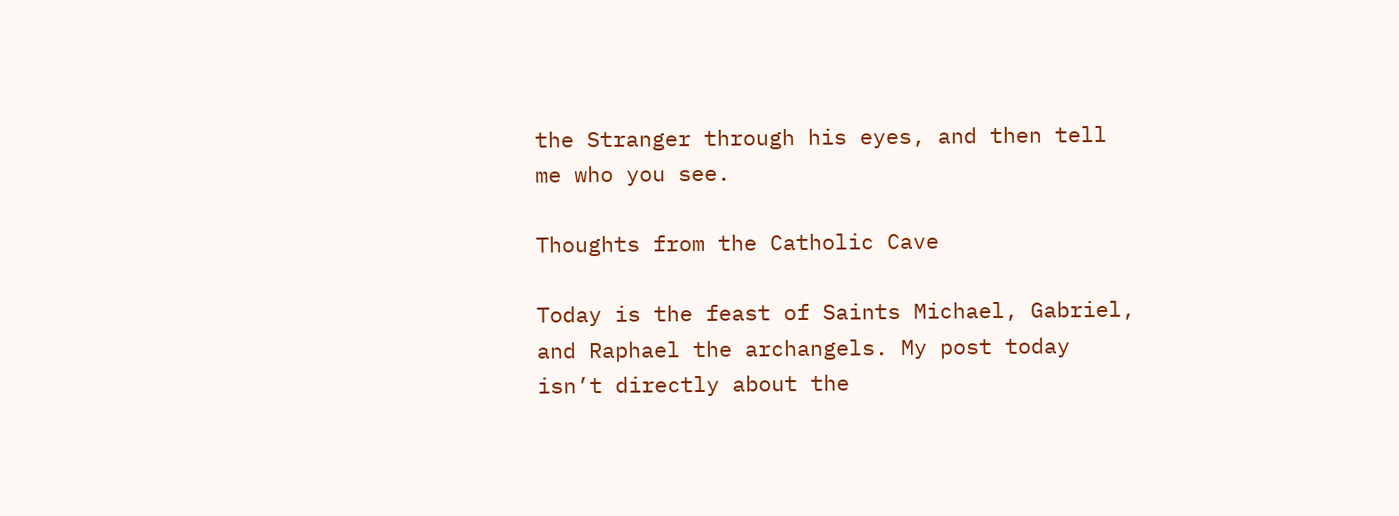the Stranger through his eyes, and then tell me who you see.

Thoughts from the Catholic Cave

Today is the feast of Saints Michael, Gabriel, and Raphael the archangels. My post today isn’t directly about the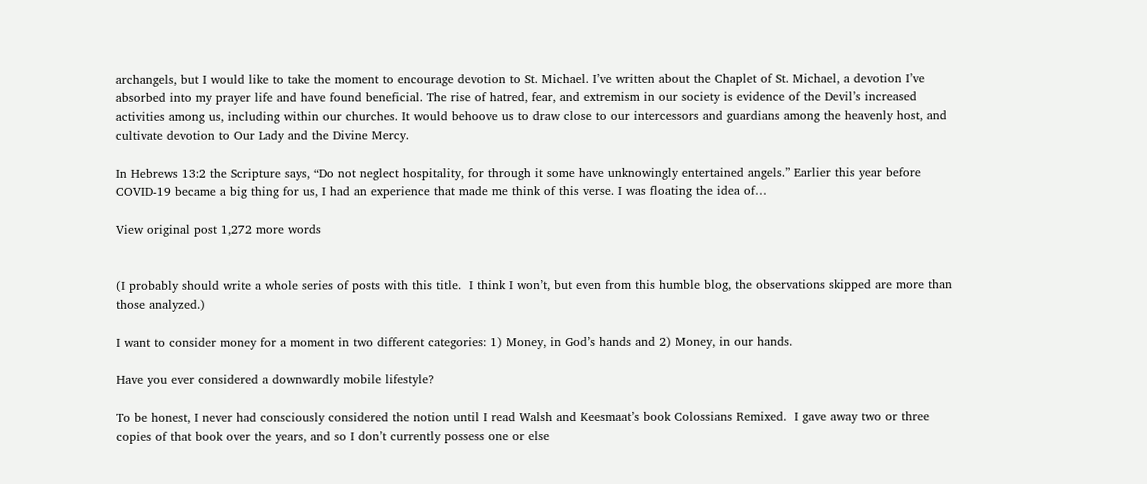archangels, but I would like to take the moment to encourage devotion to St. Michael. I’ve written about the Chaplet of St. Michael, a devotion I’ve absorbed into my prayer life and have found beneficial. The rise of hatred, fear, and extremism in our society is evidence of the Devil’s increased activities among us, including within our churches. It would behoove us to draw close to our intercessors and guardians among the heavenly host, and cultivate devotion to Our Lady and the Divine Mercy.

In Hebrews 13:2 the Scripture says, “Do not neglect hospitality, for through it some have unknowingly entertained angels.” Earlier this year before COVID-19 became a big thing for us, I had an experience that made me think of this verse. I was floating the idea of…

View original post 1,272 more words


(I probably should write a whole series of posts with this title.  I think I won’t, but even from this humble blog, the observations skipped are more than those analyzed.)

I want to consider money for a moment in two different categories: 1) Money, in God’s hands and 2) Money, in our hands.

Have you ever considered a downwardly mobile lifestyle?

To be honest, I never had consciously considered the notion until I read Walsh and Keesmaat’s book Colossians Remixed.  I gave away two or three copies of that book over the years, and so I don’t currently possess one or else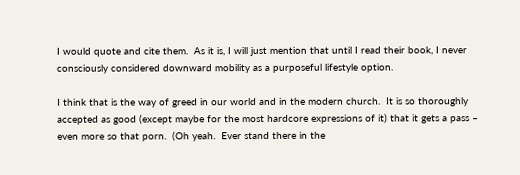I would quote and cite them.  As it is, I will just mention that until I read their book, I never consciously considered downward mobility as a purposeful lifestyle option.

I think that is the way of greed in our world and in the modern church.  It is so thoroughly accepted as good (except maybe for the most hardcore expressions of it) that it gets a pass – even more so that porn.  (Oh yeah.  Ever stand there in the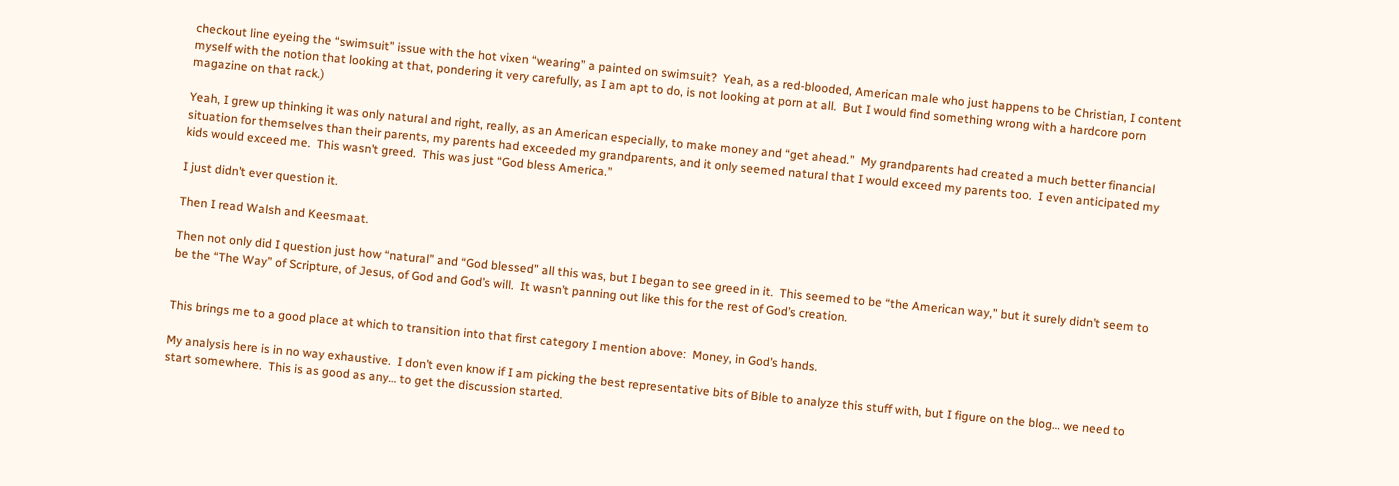checkout line eyeing the “swimsuit” issue with the hot vixen “wearing” a painted on swimsuit?  Yeah, as a red-blooded, American male who just happens to be Christian, I content myself with the notion that looking at that, pondering it very carefully, as I am apt to do, is not looking at porn at all.  But I would find something wrong with a hardcore porn magazine on that rack.)

Yeah, I grew up thinking it was only natural and right, really, as an American especially, to make money and “get ahead.”  My grandparents had created a much better financial situation for themselves than their parents, my parents had exceeded my grandparents, and it only seemed natural that I would exceed my parents too.  I even anticipated my kids would exceed me.  This wasn’t greed.  This was just “God bless America.”

I just didn’t ever question it.

Then I read Walsh and Keesmaat.

Then not only did I question just how “natural” and “God blessed” all this was, but I began to see greed in it.  This seemed to be “the American way,” but it surely didn’t seem to be the “The Way” of Scripture, of Jesus, of God and God’s will.  It wasn’t panning out like this for the rest of God’s creation.


This brings me to a good place at which to transition into that first category I mention above:  Money, in God’s hands.

My analysis here is in no way exhaustive.  I don’t even know if I am picking the best representative bits of Bible to analyze this stuff with, but I figure on the blog… we need to start somewhere.  This is as good as any… to get the discussion started.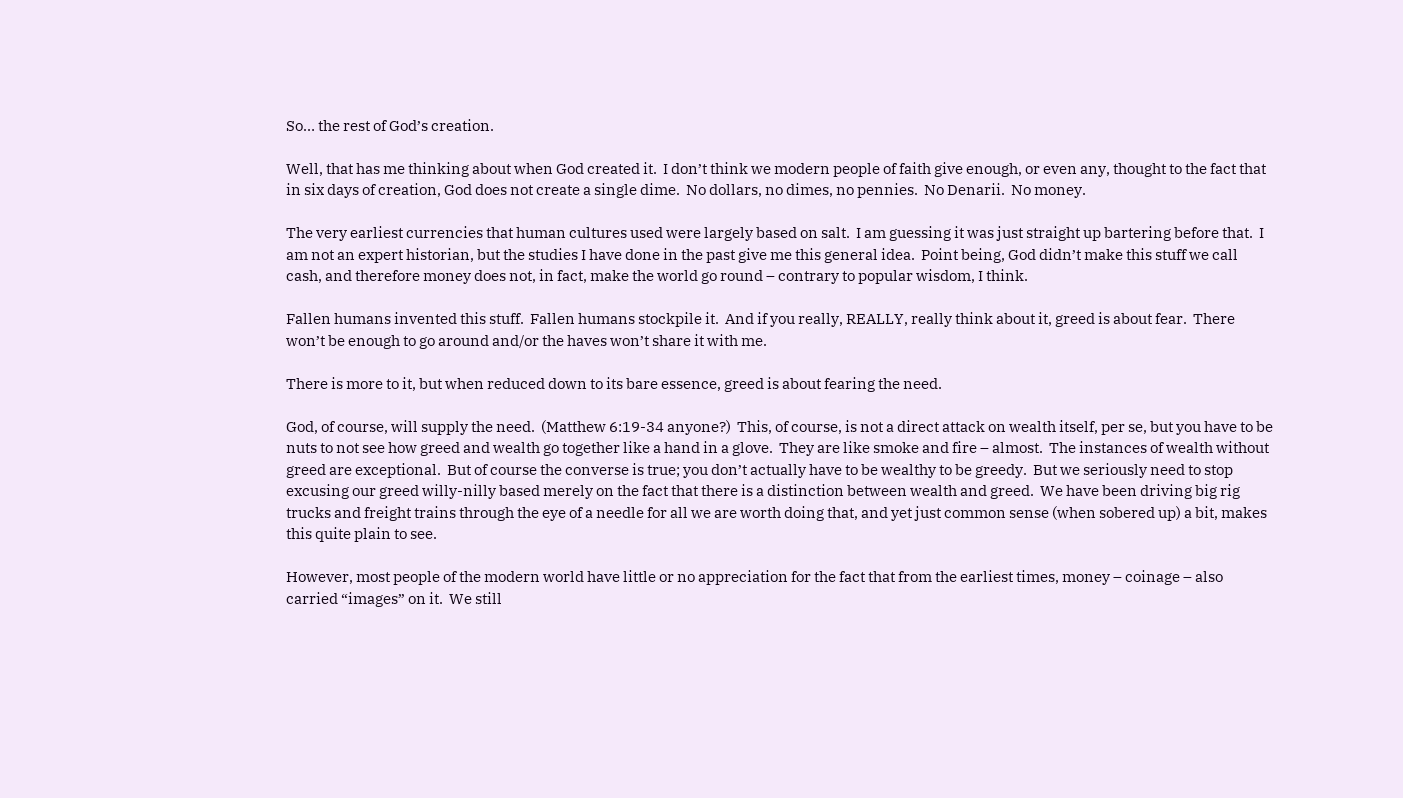So… the rest of God’s creation.

Well, that has me thinking about when God created it.  I don’t think we modern people of faith give enough, or even any, thought to the fact that in six days of creation, God does not create a single dime.  No dollars, no dimes, no pennies.  No Denarii.  No money.

The very earliest currencies that human cultures used were largely based on salt.  I am guessing it was just straight up bartering before that.  I am not an expert historian, but the studies I have done in the past give me this general idea.  Point being, God didn’t make this stuff we call cash, and therefore money does not, in fact, make the world go round – contrary to popular wisdom, I think.

Fallen humans invented this stuff.  Fallen humans stockpile it.  And if you really, REALLY, really think about it, greed is about fear.  There won’t be enough to go around and/or the haves won’t share it with me.

There is more to it, but when reduced down to its bare essence, greed is about fearing the need.

God, of course, will supply the need.  (Matthew 6:19-34 anyone?)  This, of course, is not a direct attack on wealth itself, per se, but you have to be nuts to not see how greed and wealth go together like a hand in a glove.  They are like smoke and fire – almost.  The instances of wealth without greed are exceptional.  But of course the converse is true; you don’t actually have to be wealthy to be greedy.  But we seriously need to stop excusing our greed willy-nilly based merely on the fact that there is a distinction between wealth and greed.  We have been driving big rig trucks and freight trains through the eye of a needle for all we are worth doing that, and yet just common sense (when sobered up) a bit, makes this quite plain to see.

However, most people of the modern world have little or no appreciation for the fact that from the earliest times, money – coinage – also carried “images” on it.  We still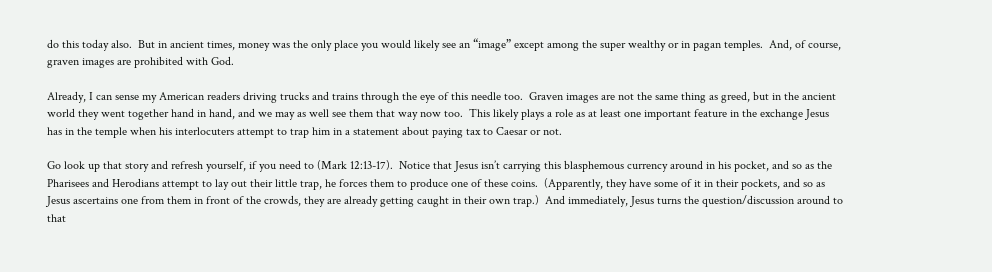do this today also.  But in ancient times, money was the only place you would likely see an “image” except among the super wealthy or in pagan temples.  And, of course, graven images are prohibited with God.

Already, I can sense my American readers driving trucks and trains through the eye of this needle too.  Graven images are not the same thing as greed, but in the ancient world they went together hand in hand, and we may as well see them that way now too.  This likely plays a role as at least one important feature in the exchange Jesus has in the temple when his interlocuters attempt to trap him in a statement about paying tax to Caesar or not.

Go look up that story and refresh yourself, if you need to (Mark 12:13-17).  Notice that Jesus isn’t carrying this blasphemous currency around in his pocket, and so as the Pharisees and Herodians attempt to lay out their little trap, he forces them to produce one of these coins.  (Apparently, they have some of it in their pockets, and so as Jesus ascertains one from them in front of the crowds, they are already getting caught in their own trap.)  And immediately, Jesus turns the question/discussion around to that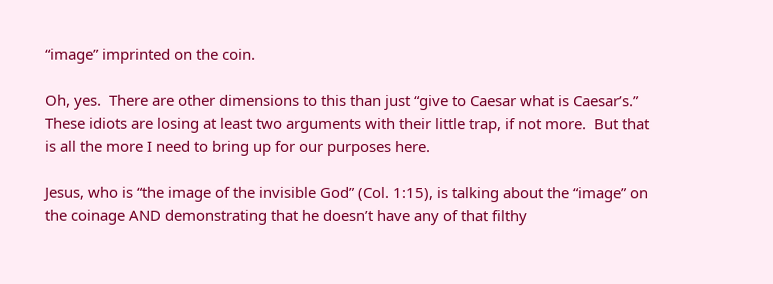“image” imprinted on the coin.

Oh, yes.  There are other dimensions to this than just “give to Caesar what is Caesar’s.”  These idiots are losing at least two arguments with their little trap, if not more.  But that is all the more I need to bring up for our purposes here.

Jesus, who is “the image of the invisible God” (Col. 1:15), is talking about the “image” on the coinage AND demonstrating that he doesn’t have any of that filthy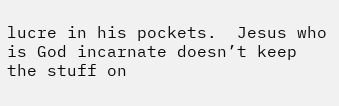lucre in his pockets.  Jesus who is God incarnate doesn’t keep the stuff on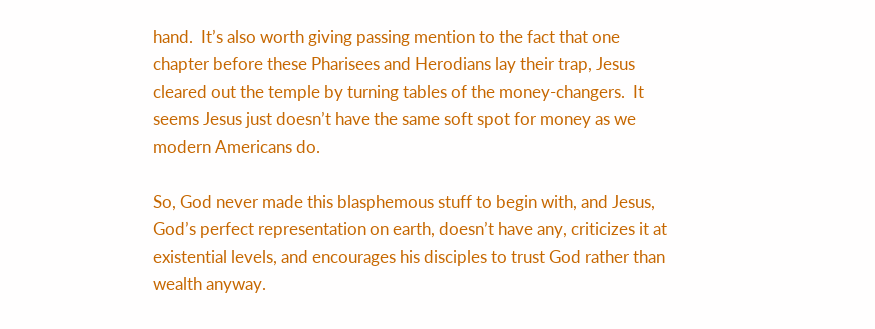hand.  It’s also worth giving passing mention to the fact that one chapter before these Pharisees and Herodians lay their trap, Jesus cleared out the temple by turning tables of the money-changers.  It seems Jesus just doesn’t have the same soft spot for money as we modern Americans do.

So, God never made this blasphemous stuff to begin with, and Jesus, God’s perfect representation on earth, doesn’t have any, criticizes it at existential levels, and encourages his disciples to trust God rather than wealth anyway.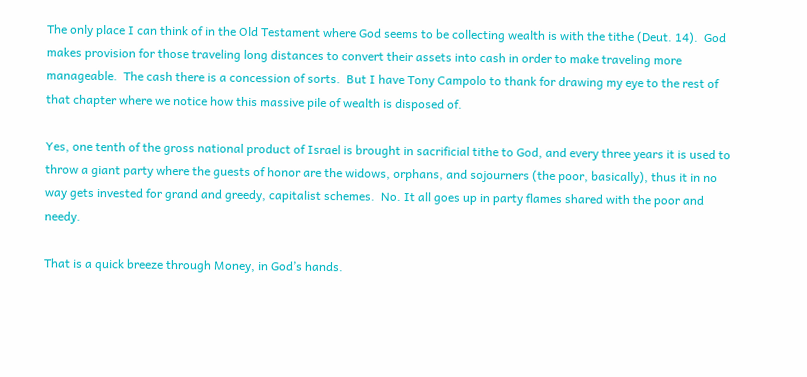The only place I can think of in the Old Testament where God seems to be collecting wealth is with the tithe (Deut. 14).  God makes provision for those traveling long distances to convert their assets into cash in order to make traveling more manageable.  The cash there is a concession of sorts.  But I have Tony Campolo to thank for drawing my eye to the rest of that chapter where we notice how this massive pile of wealth is disposed of.

Yes, one tenth of the gross national product of Israel is brought in sacrificial tithe to God, and every three years it is used to throw a giant party where the guests of honor are the widows, orphans, and sojourners (the poor, basically), thus it in no way gets invested for grand and greedy, capitalist schemes.  No. It all goes up in party flames shared with the poor and needy.

That is a quick breeze through Money, in God’s hands.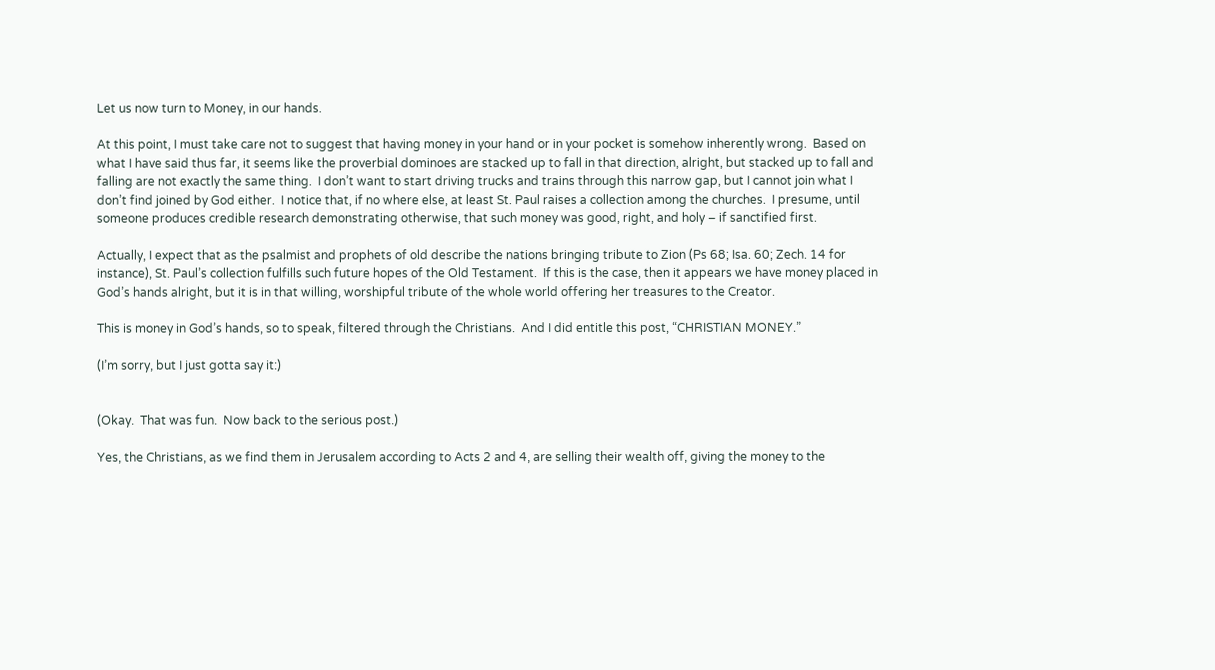Let us now turn to Money, in our hands.

At this point, I must take care not to suggest that having money in your hand or in your pocket is somehow inherently wrong.  Based on what I have said thus far, it seems like the proverbial dominoes are stacked up to fall in that direction, alright, but stacked up to fall and falling are not exactly the same thing.  I don’t want to start driving trucks and trains through this narrow gap, but I cannot join what I don’t find joined by God either.  I notice that, if no where else, at least St. Paul raises a collection among the churches.  I presume, until someone produces credible research demonstrating otherwise, that such money was good, right, and holy – if sanctified first.

Actually, I expect that as the psalmist and prophets of old describe the nations bringing tribute to Zion (Ps 68; Isa. 60; Zech. 14 for instance), St. Paul’s collection fulfills such future hopes of the Old Testament.  If this is the case, then it appears we have money placed in God’s hands alright, but it is in that willing, worshipful tribute of the whole world offering her treasures to the Creator.

This is money in God’s hands, so to speak, filtered through the Christians.  And I did entitle this post, “CHRISTIAN MONEY.”

(I’m sorry, but I just gotta say it:)


(Okay.  That was fun.  Now back to the serious post.)

Yes, the Christians, as we find them in Jerusalem according to Acts 2 and 4, are selling their wealth off, giving the money to the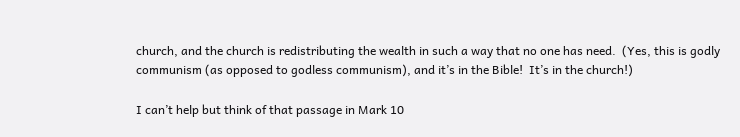church, and the church is redistributing the wealth in such a way that no one has need.  (Yes, this is godly communism (as opposed to godless communism), and it’s in the Bible!  It’s in the church!)

I can’t help but think of that passage in Mark 10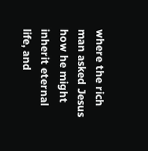where the rich man asked Jesus how he might inherit eternal life, and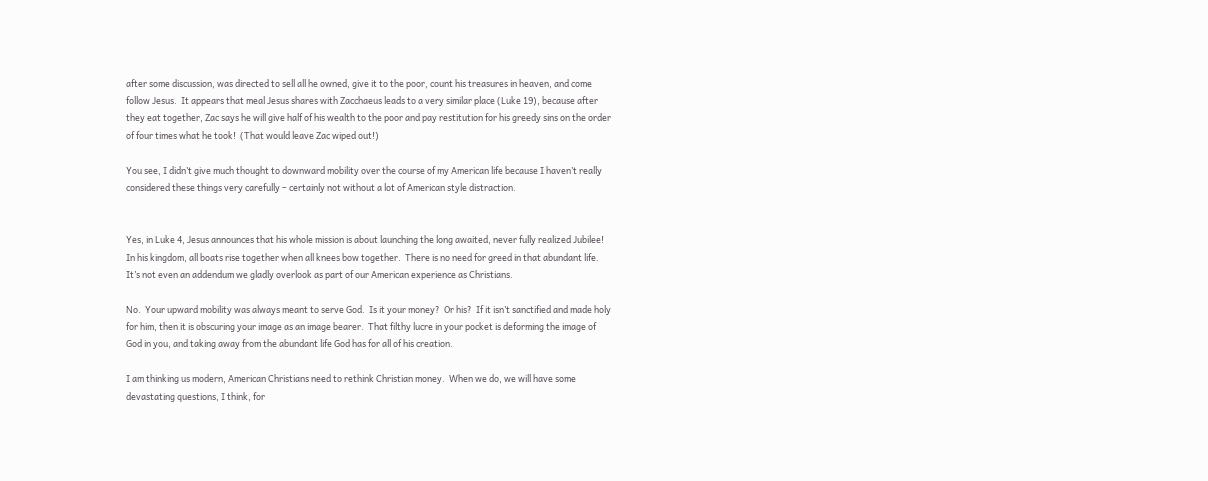after some discussion, was directed to sell all he owned, give it to the poor, count his treasures in heaven, and come follow Jesus.  It appears that meal Jesus shares with Zacchaeus leads to a very similar place (Luke 19), because after they eat together, Zac says he will give half of his wealth to the poor and pay restitution for his greedy sins on the order of four times what he took!  (That would leave Zac wiped out!)

You see, I didn’t give much thought to downward mobility over the course of my American life because I haven’t really considered these things very carefully – certainly not without a lot of American style distraction.


Yes, in Luke 4, Jesus announces that his whole mission is about launching the long awaited, never fully realized Jubilee!  In his kingdom, all boats rise together when all knees bow together.  There is no need for greed in that abundant life.  It’s not even an addendum we gladly overlook as part of our American experience as Christians.

No.  Your upward mobility was always meant to serve God.  Is it your money?  Or his?  If it isn’t sanctified and made holy for him, then it is obscuring your image as an image bearer.  That filthy lucre in your pocket is deforming the image of God in you, and taking away from the abundant life God has for all of his creation.

I am thinking us modern, American Christians need to rethink Christian money.  When we do, we will have some devastating questions, I think, for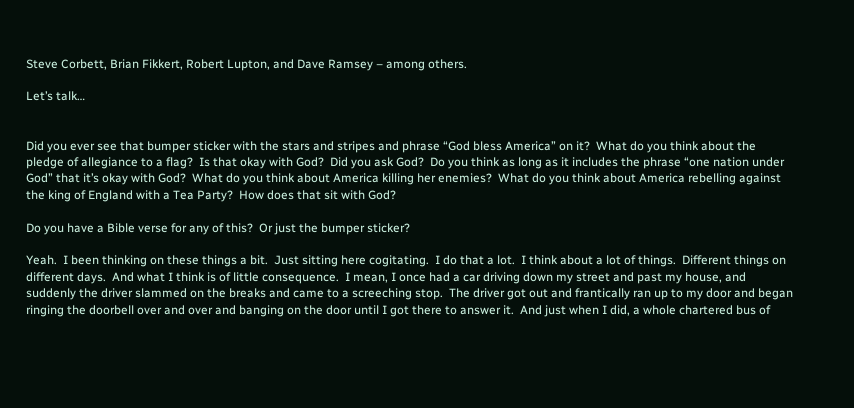Steve Corbett, Brian Fikkert, Robert Lupton, and Dave Ramsey – among others.

Let’s talk…


Did you ever see that bumper sticker with the stars and stripes and phrase “God bless America” on it?  What do you think about the pledge of allegiance to a flag?  Is that okay with God?  Did you ask God?  Do you think as long as it includes the phrase “one nation under God” that it’s okay with God?  What do you think about America killing her enemies?  What do you think about America rebelling against the king of England with a Tea Party?  How does that sit with God?

Do you have a Bible verse for any of this?  Or just the bumper sticker?

Yeah.  I been thinking on these things a bit.  Just sitting here cogitating.  I do that a lot.  I think about a lot of things.  Different things on different days.  And what I think is of little consequence.  I mean, I once had a car driving down my street and past my house, and suddenly the driver slammed on the breaks and came to a screeching stop.  The driver got out and frantically ran up to my door and began ringing the doorbell over and over and banging on the door until I got there to answer it.  And just when I did, a whole chartered bus of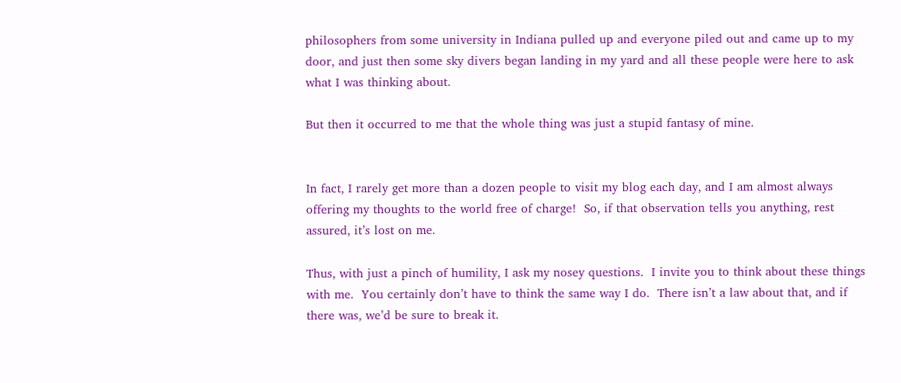philosophers from some university in Indiana pulled up and everyone piled out and came up to my  door, and just then some sky divers began landing in my yard and all these people were here to ask what I was thinking about.

But then it occurred to me that the whole thing was just a stupid fantasy of mine.


In fact, I rarely get more than a dozen people to visit my blog each day, and I am almost always offering my thoughts to the world free of charge!  So, if that observation tells you anything, rest assured, it’s lost on me.

Thus, with just a pinch of humility, I ask my nosey questions.  I invite you to think about these things with me.  You certainly don’t have to think the same way I do.  There isn’t a law about that, and if there was, we’d be sure to break it.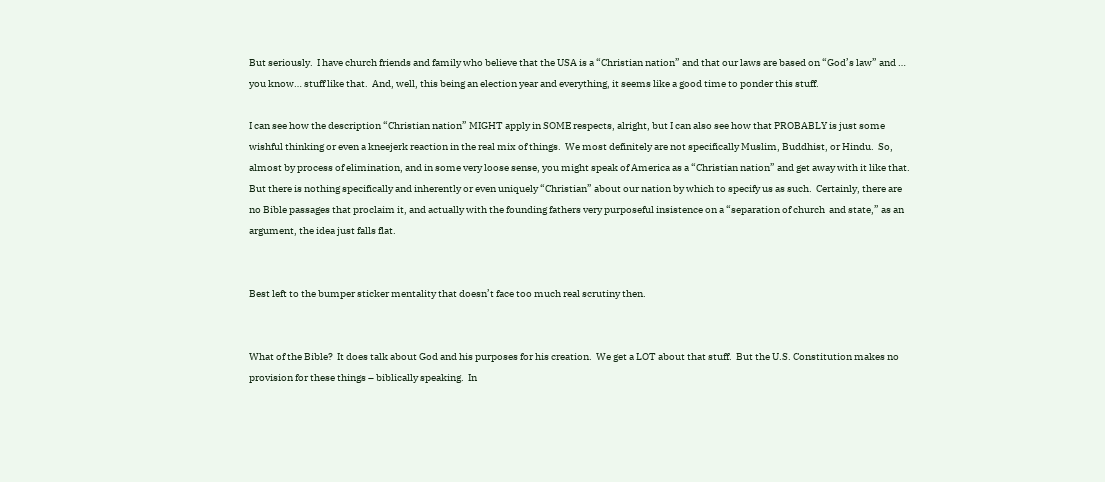But seriously.  I have church friends and family who believe that the USA is a “Christian nation” and that our laws are based on “God’s law” and … you know… stuff like that.  And, well, this being an election year and everything, it seems like a good time to ponder this stuff.

I can see how the description “Christian nation” MIGHT apply in SOME respects, alright, but I can also see how that PROBABLY is just some wishful thinking or even a kneejerk reaction in the real mix of things.  We most definitely are not specifically Muslim, Buddhist, or Hindu.  So, almost by process of elimination, and in some very loose sense, you might speak of America as a “Christian nation” and get away with it like that.  But there is nothing specifically and inherently or even uniquely “Christian” about our nation by which to specify us as such.  Certainly, there are no Bible passages that proclaim it, and actually with the founding fathers very purposeful insistence on a “separation of church  and state,” as an argument, the idea just falls flat.


Best left to the bumper sticker mentality that doesn’t face too much real scrutiny then.


What of the Bible?  It does talk about God and his purposes for his creation.  We get a LOT about that stuff.  But the U.S. Constitution makes no provision for these things – biblically speaking.  In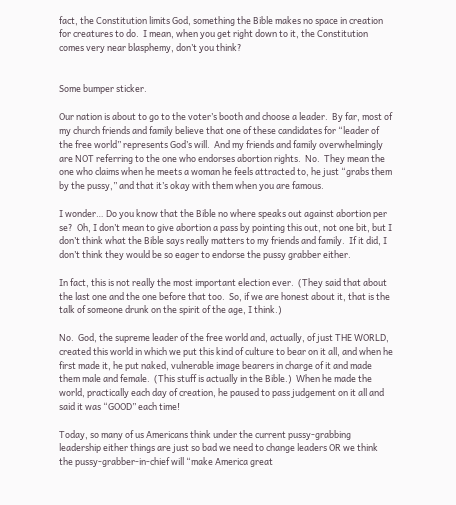fact, the Constitution limits God, something the Bible makes no space in creation for creatures to do.  I mean, when you get right down to it, the Constitution comes very near blasphemy, don’t you think?


Some bumper sticker.

Our nation is about to go to the voter’s booth and choose a leader.  By far, most of my church friends and family believe that one of these candidates for “leader of the free world” represents God’s will.  And my friends and family overwhelmingly are NOT referring to the one who endorses abortion rights.  No.  They mean the one who claims when he meets a woman he feels attracted to, he just “grabs them by the pussy,” and that it’s okay with them when you are famous.

I wonder… Do you know that the Bible no where speaks out against abortion per se?  Oh, I don’t mean to give abortion a pass by pointing this out, not one bit, but I don’t think what the Bible says really matters to my friends and family.  If it did, I don’t think they would be so eager to endorse the pussy grabber either.

In fact, this is not really the most important election ever.  (They said that about the last one and the one before that too.  So, if we are honest about it, that is the talk of someone drunk on the spirit of the age, I think.)

No.  God, the supreme leader of the free world and, actually, of just THE WORLD, created this world in which we put this kind of culture to bear on it all, and when he first made it, he put naked, vulnerable image bearers in charge of it and made them male and female.  (This stuff is actually in the Bible.)  When he made the world, practically each day of creation, he paused to pass judgement on it all and said it was “GOOD” each time!

Today, so many of us Americans think under the current pussy-grabbing leadership either things are just so bad we need to change leaders OR we think the pussy-grabber-in-chief will “make America great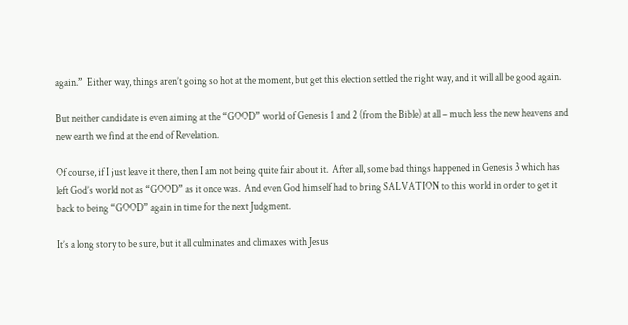again.”  Either way, things aren’t going so hot at the moment, but get this election settled the right way, and it will all be good again.

But neither candidate is even aiming at the “GOOD” world of Genesis 1 and 2 (from the Bible) at all – much less the new heavens and new earth we find at the end of Revelation.

Of course, if I just leave it there, then I am not being quite fair about it.  After all, some bad things happened in Genesis 3 which has left God’s world not as “GOOD” as it once was.  And even God himself had to bring SALVATION to this world in order to get it back to being “GOOD” again in time for the next Judgment.

It’s a long story to be sure, but it all culminates and climaxes with Jesus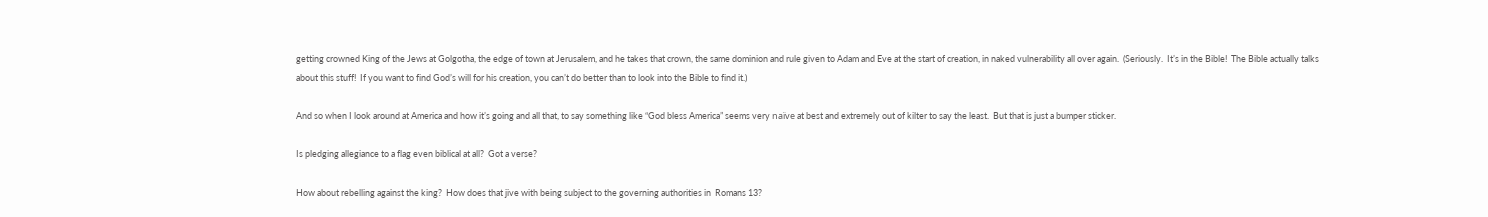getting crowned King of the Jews at Golgotha, the edge of town at Jerusalem, and he takes that crown, the same dominion and rule given to Adam and Eve at the start of creation, in naked vulnerability all over again.  (Seriously.  It’s in the Bible!  The Bible actually talks about this stuff!  If you want to find God’s will for his creation, you can’t do better than to look into the Bible to find it.)

And so when I look around at America and how it’s going and all that, to say something like “God bless America” seems very naïve at best and extremely out of kilter to say the least.  But that is just a bumper sticker.

Is pledging allegiance to a flag even biblical at all?  Got a verse?

How about rebelling against the king?  How does that jive with being subject to the governing authorities in  Romans 13?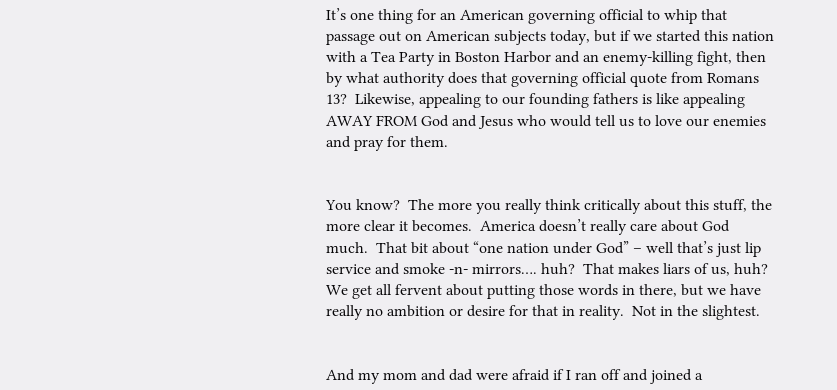It’s one thing for an American governing official to whip that passage out on American subjects today, but if we started this nation with a Tea Party in Boston Harbor and an enemy-killing fight, then by what authority does that governing official quote from Romans 13?  Likewise, appealing to our founding fathers is like appealing AWAY FROM God and Jesus who would tell us to love our enemies and pray for them.


You know?  The more you really think critically about this stuff, the more clear it becomes.  America doesn’t really care about God much.  That bit about “one nation under God” – well that’s just lip service and smoke -n- mirrors…. huh?  That makes liars of us, huh?  We get all fervent about putting those words in there, but we have really no ambition or desire for that in reality.  Not in the slightest.


And my mom and dad were afraid if I ran off and joined a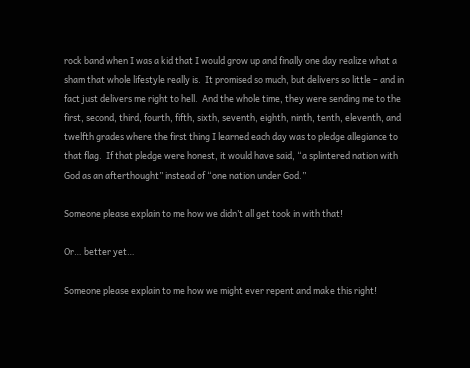rock band when I was a kid that I would grow up and finally one day realize what a sham that whole lifestyle really is.  It promised so much, but delivers so little – and in fact just delivers me right to hell.  And the whole time, they were sending me to the first, second, third, fourth, fifth, sixth, seventh, eighth, ninth, tenth, eleventh, and twelfth grades where the first thing I learned each day was to pledge allegiance to that flag.  If that pledge were honest, it would have said, “a splintered nation with God as an afterthought” instead of “one nation under God.”

Someone please explain to me how we didn’t all get took in with that!

Or… better yet…

Someone please explain to me how we might ever repent and make this right!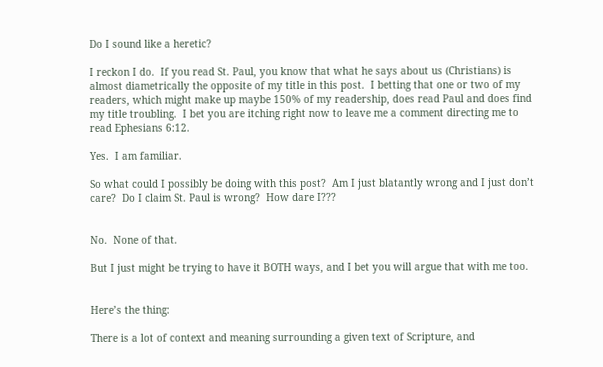Do I sound like a heretic?

I reckon I do.  If you read St. Paul, you know that what he says about us (Christians) is almost diametrically the opposite of my title in this post.  I betting that one or two of my readers, which might make up maybe 150% of my readership, does read Paul and does find my title troubling.  I bet you are itching right now to leave me a comment directing me to read Ephesians 6:12.

Yes.  I am familiar.

So what could I possibly be doing with this post?  Am I just blatantly wrong and I just don’t care?  Do I claim St. Paul is wrong?  How dare I???


No.  None of that.

But I just might be trying to have it BOTH ways, and I bet you will argue that with me too.


Here’s the thing:

There is a lot of context and meaning surrounding a given text of Scripture, and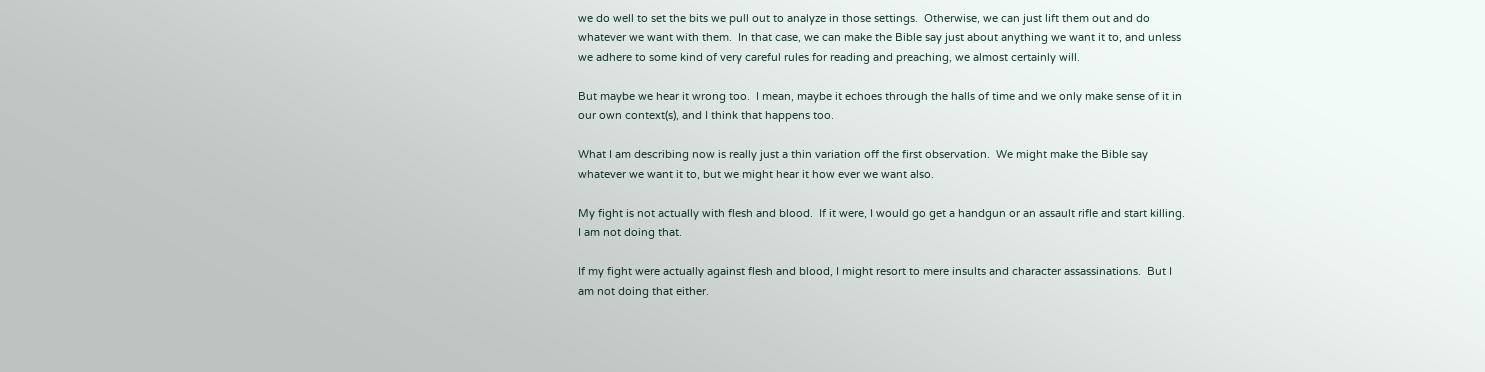we do well to set the bits we pull out to analyze in those settings.  Otherwise, we can just lift them out and do whatever we want with them.  In that case, we can make the Bible say just about anything we want it to, and unless we adhere to some kind of very careful rules for reading and preaching, we almost certainly will.

But maybe we hear it wrong too.  I mean, maybe it echoes through the halls of time and we only make sense of it in our own context(s), and I think that happens too.

What I am describing now is really just a thin variation off the first observation.  We might make the Bible say whatever we want it to, but we might hear it how ever we want also.

My fight is not actually with flesh and blood.  If it were, I would go get a handgun or an assault rifle and start killing.  I am not doing that.

If my fight were actually against flesh and blood, I might resort to mere insults and character assassinations.  But I am not doing that either.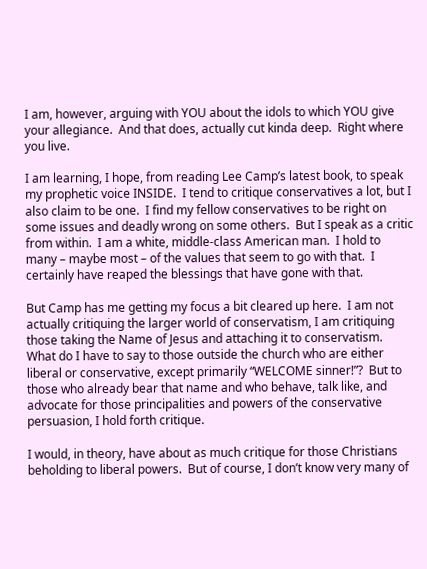I am, however, arguing with YOU about the idols to which YOU give your allegiance.  And that does, actually cut kinda deep.  Right where you live.

I am learning, I hope, from reading Lee Camp’s latest book, to speak my prophetic voice INSIDE.  I tend to critique conservatives a lot, but I also claim to be one.  I find my fellow conservatives to be right on some issues and deadly wrong on some others.  But I speak as a critic from within.  I am a white, middle-class American man.  I hold to many – maybe most – of the values that seem to go with that.  I certainly have reaped the blessings that have gone with that.

But Camp has me getting my focus a bit cleared up here.  I am not actually critiquing the larger world of conservatism, I am critiquing those taking the Name of Jesus and attaching it to conservatism.  What do I have to say to those outside the church who are either liberal or conservative, except primarily “WELCOME sinner!”?  But to those who already bear that name and who behave, talk like, and advocate for those principalities and powers of the conservative persuasion, I hold forth critique.

I would, in theory, have about as much critique for those Christians beholding to liberal powers.  But of course, I don’t know very many of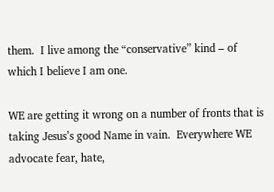them.  I live among the “conservative” kind – of which I believe I am one.

WE are getting it wrong on a number of fronts that is taking Jesus’s good Name in vain.  Everywhere WE advocate fear, hate,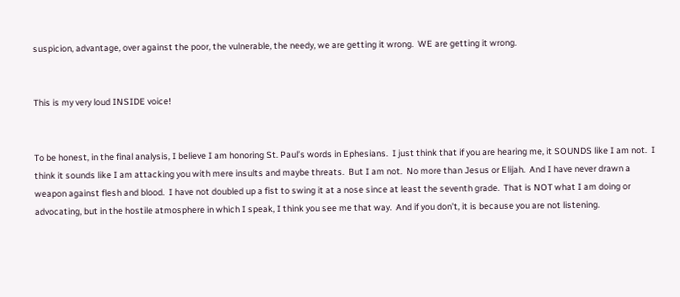suspicion, advantage, over against the poor, the vulnerable, the needy, we are getting it wrong.  WE are getting it wrong.


This is my very loud INSIDE voice!


To be honest, in the final analysis, I believe I am honoring St. Paul’s words in Ephesians.  I just think that if you are hearing me, it SOUNDS like I am not.  I think it sounds like I am attacking you with mere insults and maybe threats.  But I am not.  No more than Jesus or Elijah.  And I have never drawn a weapon against flesh and blood.  I have not doubled up a fist to swing it at a nose since at least the seventh grade.  That is NOT what I am doing or advocating, but in the hostile atmosphere in which I speak, I think you see me that way.  And if you don’t, it is because you are not listening.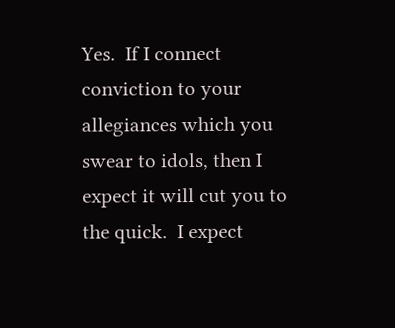Yes.  If I connect conviction to your allegiances which you swear to idols, then I expect it will cut you to the quick.  I expect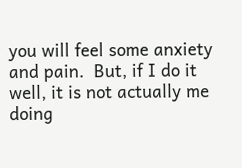you will feel some anxiety and pain.  But, if I do it well, it is not actually me doing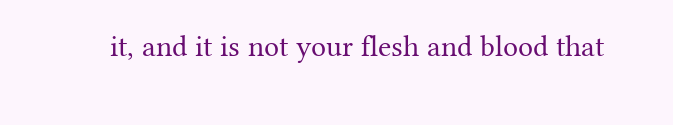it, and it is not your flesh and blood that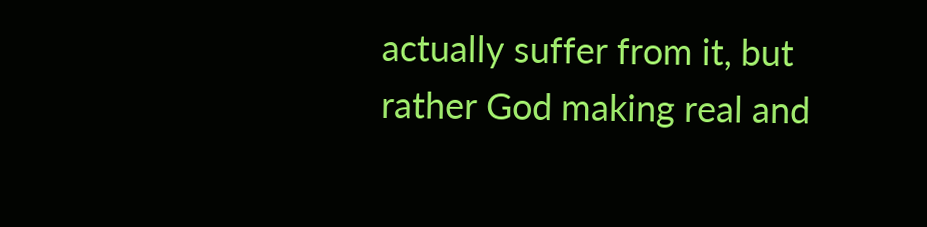actually suffer from it, but rather God making real and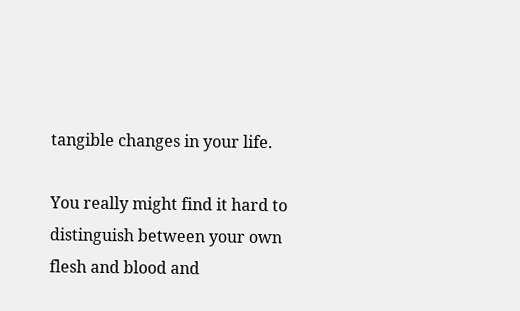tangible changes in your life.

You really might find it hard to distinguish between your own flesh and blood and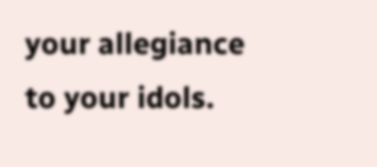your allegiance to your idols.